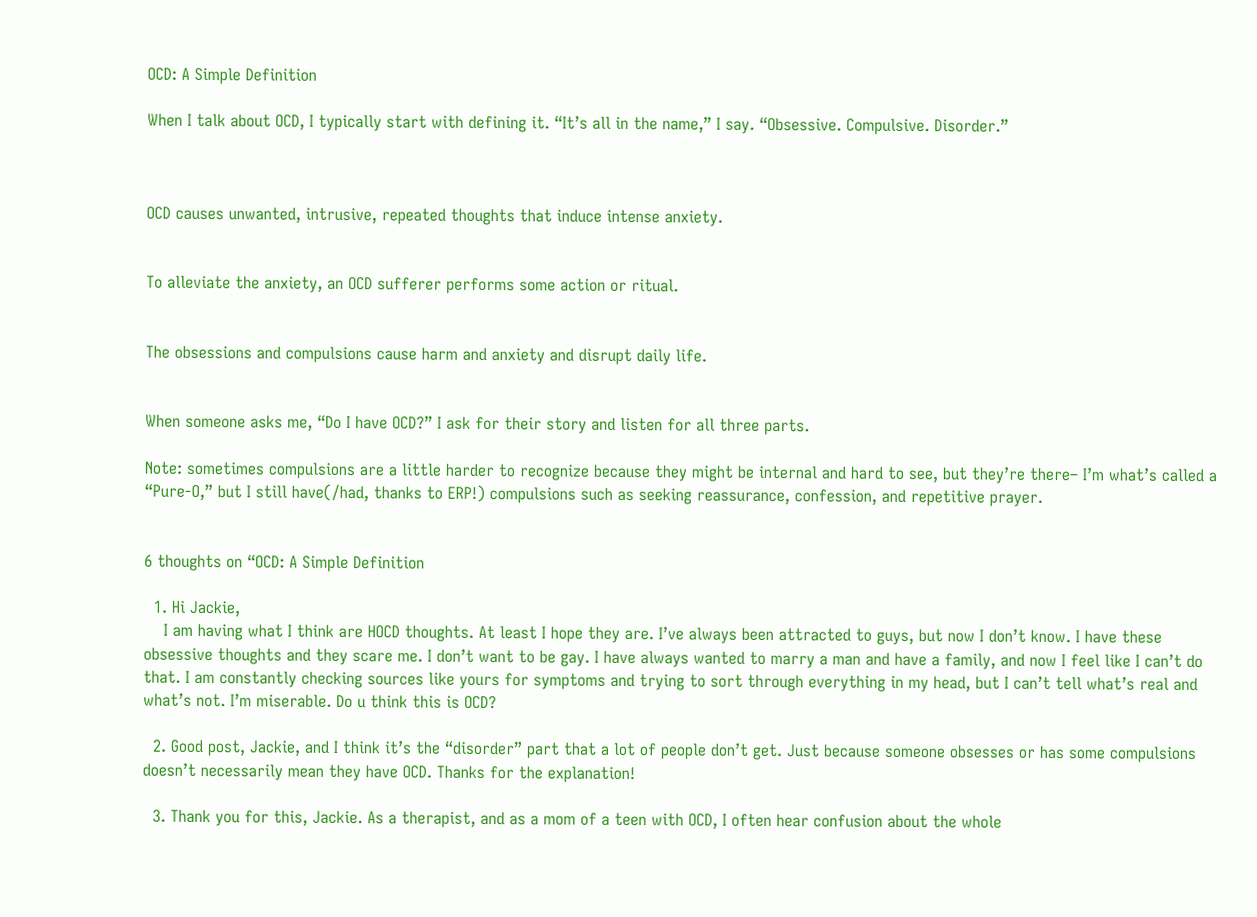OCD: A Simple Definition

When I talk about OCD, I typically start with defining it. “It’s all in the name,” I say. “Obsessive. Compulsive. Disorder.”



OCD causes unwanted, intrusive, repeated thoughts that induce intense anxiety.


To alleviate the anxiety, an OCD sufferer performs some action or ritual.


The obsessions and compulsions cause harm and anxiety and disrupt daily life.


When someone asks me, “Do I have OCD?” I ask for their story and listen for all three parts.

Note: sometimes compulsions are a little harder to recognize because they might be internal and hard to see, but they’re there– I’m what’s called a “Pure-O,” but I still have(/had, thanks to ERP!) compulsions such as seeking reassurance, confession, and repetitive prayer.


6 thoughts on “OCD: A Simple Definition

  1. Hi Jackie,
    I am having what I think are HOCD thoughts. At least I hope they are. I’ve always been attracted to guys, but now I don’t know. I have these obsessive thoughts and they scare me. I don’t want to be gay. I have always wanted to marry a man and have a family, and now I feel like I can’t do that. I am constantly checking sources like yours for symptoms and trying to sort through everything in my head, but I can’t tell what’s real and what’s not. I’m miserable. Do u think this is OCD?

  2. Good post, Jackie, and I think it’s the “disorder” part that a lot of people don’t get. Just because someone obsesses or has some compulsions doesn’t necessarily mean they have OCD. Thanks for the explanation!

  3. Thank you for this, Jackie. As a therapist, and as a mom of a teen with OCD, I often hear confusion about the whole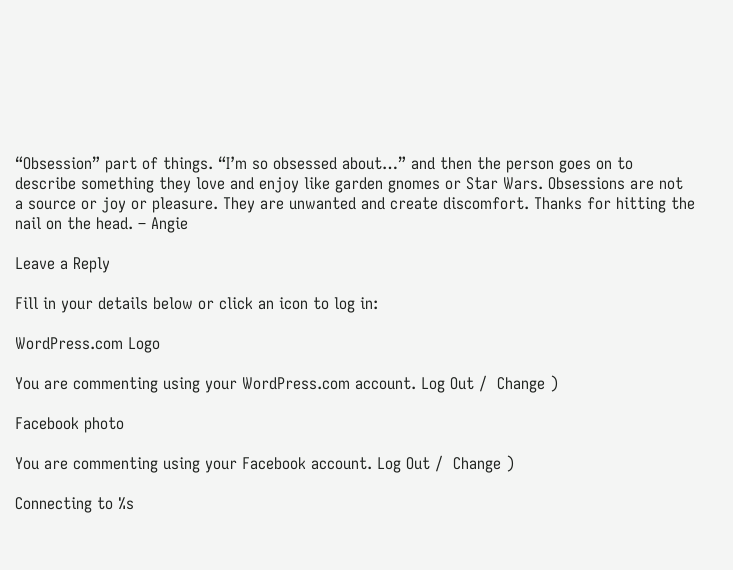“Obsession” part of things. “I’m so obsessed about…” and then the person goes on to describe something they love and enjoy like garden gnomes or Star Wars. Obsessions are not a source or joy or pleasure. They are unwanted and create discomfort. Thanks for hitting the nail on the head. – Angie

Leave a Reply

Fill in your details below or click an icon to log in:

WordPress.com Logo

You are commenting using your WordPress.com account. Log Out /  Change )

Facebook photo

You are commenting using your Facebook account. Log Out /  Change )

Connecting to %s